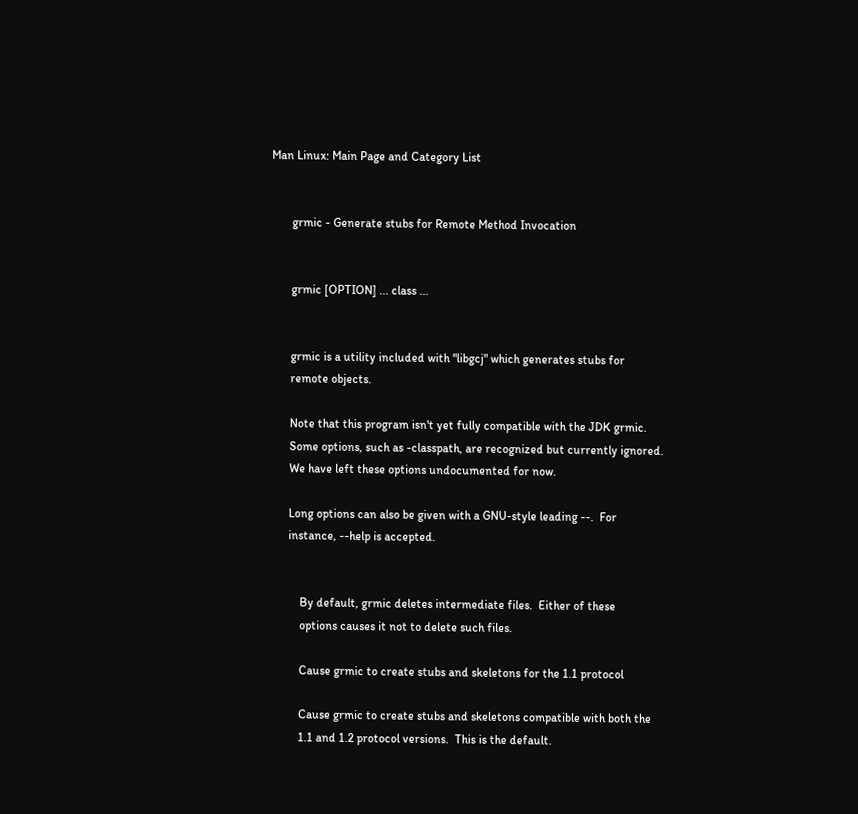Man Linux: Main Page and Category List


       grmic - Generate stubs for Remote Method Invocation


       grmic [OPTION] ... class ...


       grmic is a utility included with "libgcj" which generates stubs for
       remote objects.

       Note that this program isn't yet fully compatible with the JDK grmic.
       Some options, such as -classpath, are recognized but currently ignored.
       We have left these options undocumented for now.

       Long options can also be given with a GNU-style leading --.  For
       instance, --help is accepted.


           By default, grmic deletes intermediate files.  Either of these
           options causes it not to delete such files.

           Cause grmic to create stubs and skeletons for the 1.1 protocol

           Cause grmic to create stubs and skeletons compatible with both the
           1.1 and 1.2 protocol versions.  This is the default.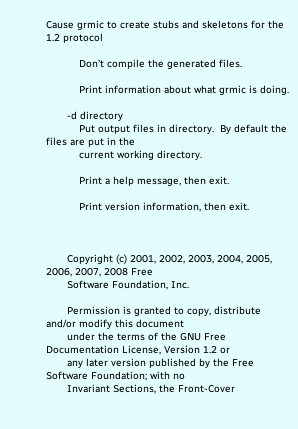Cause grmic to create stubs and skeletons for the 1.2 protocol

           Don't compile the generated files.

           Print information about what grmic is doing.

       -d directory
           Put output files in directory.  By default the files are put in the
           current working directory.

           Print a help message, then exit.

           Print version information, then exit.



       Copyright (c) 2001, 2002, 2003, 2004, 2005, 2006, 2007, 2008 Free
       Software Foundation, Inc.

       Permission is granted to copy, distribute and/or modify this document
       under the terms of the GNU Free Documentation License, Version 1.2 or
       any later version published by the Free Software Foundation; with no
       Invariant Sections, the Front-Cover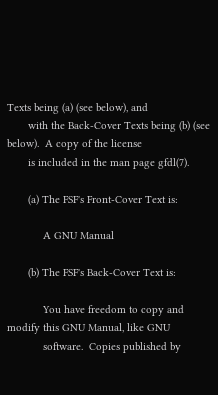Texts being (a) (see below), and
       with the Back-Cover Texts being (b) (see below).  A copy of the license
       is included in the man page gfdl(7).

       (a) The FSF's Front-Cover Text is:

            A GNU Manual

       (b) The FSF's Back-Cover Text is:

            You have freedom to copy and modify this GNU Manual, like GNU
            software.  Copies published by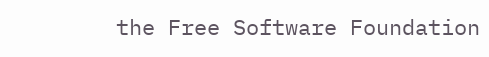the Free Software Foundation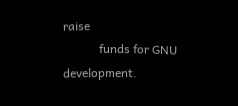raise
            funds for GNU development.